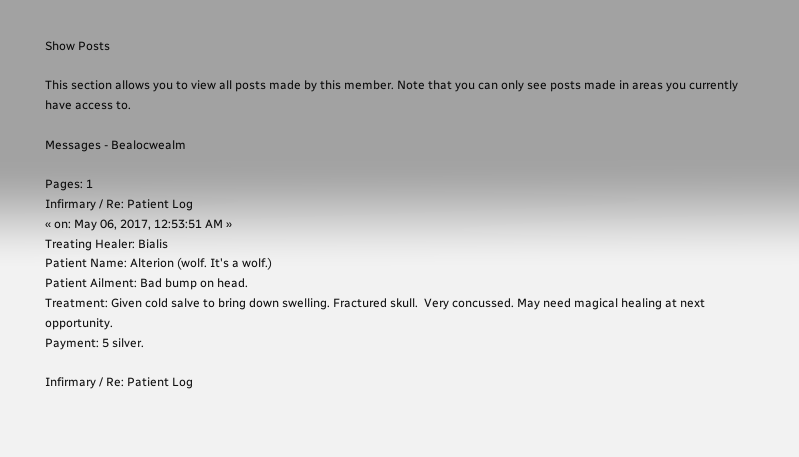Show Posts

This section allows you to view all posts made by this member. Note that you can only see posts made in areas you currently have access to.

Messages - Bealocwealm

Pages: 1
Infirmary / Re: Patient Log
« on: May 06, 2017, 12:53:51 AM »
Treating Healer: Bialis
Patient Name: Alterion (wolf. It's a wolf.)
Patient Ailment: Bad bump on head.
Treatment: Given cold salve to bring down swelling. Fractured skull.  Very concussed. May need magical healing at next opportunity.
Payment: 5 silver.

Infirmary / Re: Patient Log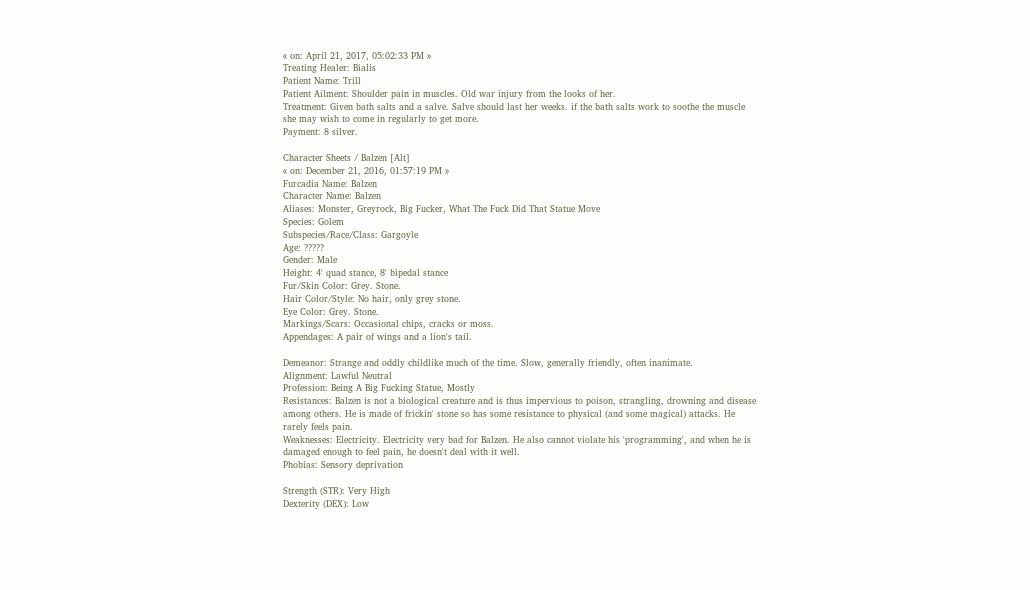« on: April 21, 2017, 05:02:33 PM »
Treating Healer: Bialis
Patient Name: Trill
Patient Ailment: Shoulder pain in muscles. Old war injury from the looks of her.
Treatment: Given bath salts and a salve. Salve should last her weeks. if the bath salts work to soothe the muscle she may wish to come in regularly to get more.
Payment: 8 silver.

Character Sheets / Balzen [Alt]
« on: December 21, 2016, 01:57:19 PM »
Furcadia Name: Balzen
Character Name: Balzen
Aliases: Monster, Greyrock, Big Fucker, What The Fuck Did That Statue Move
Species: Golem
Subspecies/Race/Class: Gargoyle
Age: ?????
Gender: Male
Height: 4' quad stance, 8' bipedal stance
Fur/Skin Color: Grey. Stone.
Hair Color/Style: No hair, only grey stone.
Eye Color: Grey. Stone.
Markings/Scars: Occasional chips, cracks or moss.
Appendages: A pair of wings and a lion's tail.

Demeanor: Strange and oddly childlike much of the time. Slow, generally friendly, often inanimate.
Alignment: Lawful Neutral
Profession: Being A Big Fucking Statue, Mostly
Resistances: Balzen is not a biological creature and is thus impervious to poison, strangling, drowning and disease among others. He is made of frickin' stone so has some resistance to physical (and some magical) attacks. He rarely feels pain.
Weaknesses: Electricity. Electricity very bad for Balzen. He also cannot violate his 'programming', and when he is damaged enough to feel pain, he doesn't deal with it well.
Phobias: Sensory deprivation

Strength (STR): Very High
Dexterity (DEX): Low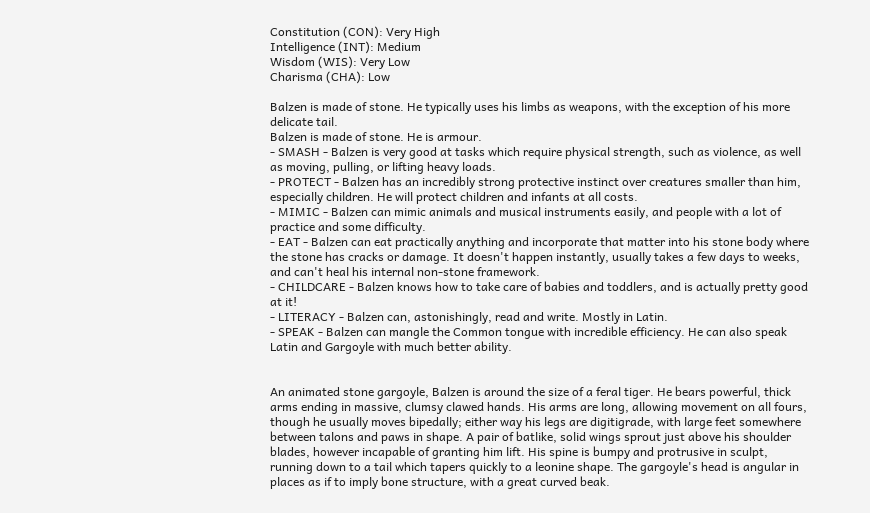Constitution (CON): Very High
Intelligence (INT): Medium
Wisdom (WIS): Very Low
Charisma (CHA): Low

Balzen is made of stone. He typically uses his limbs as weapons, with the exception of his more delicate tail.
Balzen is made of stone. He is armour.
- SMASH - Balzen is very good at tasks which require physical strength, such as violence, as well as moving, pulling, or lifting heavy loads.
- PROTECT - Balzen has an incredibly strong protective instinct over creatures smaller than him, especially children. He will protect children and infants at all costs.
- MIMIC - Balzen can mimic animals and musical instruments easily, and people with a lot of practice and some difficulty.
- EAT - Balzen can eat practically anything and incorporate that matter into his stone body where the stone has cracks or damage. It doesn't happen instantly, usually takes a few days to weeks, and can't heal his internal non-stone framework.
- CHILDCARE - Balzen knows how to take care of babies and toddlers, and is actually pretty good at it!
- LITERACY - Balzen can, astonishingly, read and write. Mostly in Latin.
- SPEAK - Balzen can mangle the Common tongue with incredible efficiency. He can also speak Latin and Gargoyle with much better ability.


An animated stone gargoyle, Balzen is around the size of a feral tiger. He bears powerful, thick arms ending in massive, clumsy clawed hands. His arms are long, allowing movement on all fours, though he usually moves bipedally; either way his legs are digitigrade, with large feet somewhere between talons and paws in shape. A pair of batlike, solid wings sprout just above his shoulder blades, however incapable of granting him lift. His spine is bumpy and protrusive in sculpt, running down to a tail which tapers quickly to a leonine shape. The gargoyle's head is angular in places as if to imply bone structure, with a great curved beak.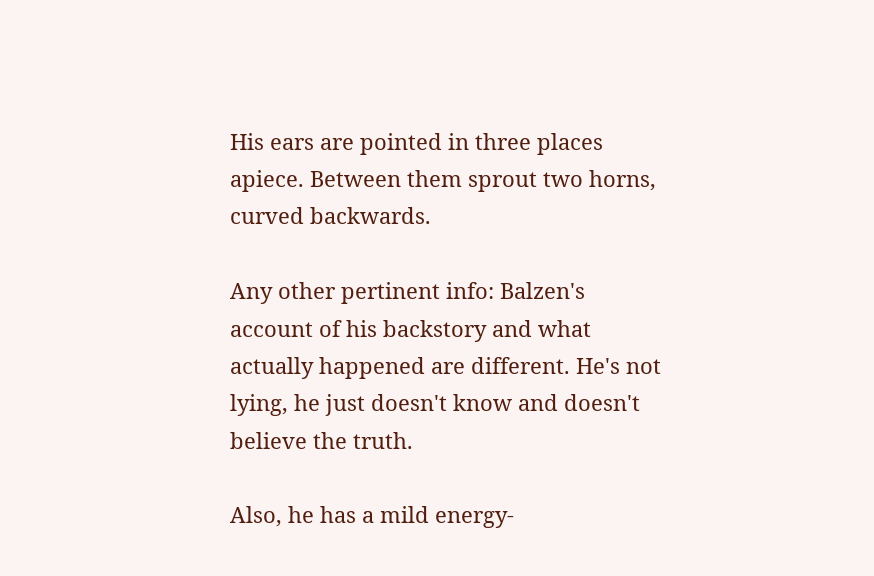His ears are pointed in three places apiece. Between them sprout two horns, curved backwards.

Any other pertinent info: Balzen's account of his backstory and what actually happened are different. He's not lying, he just doesn't know and doesn't believe the truth.

Also, he has a mild energy-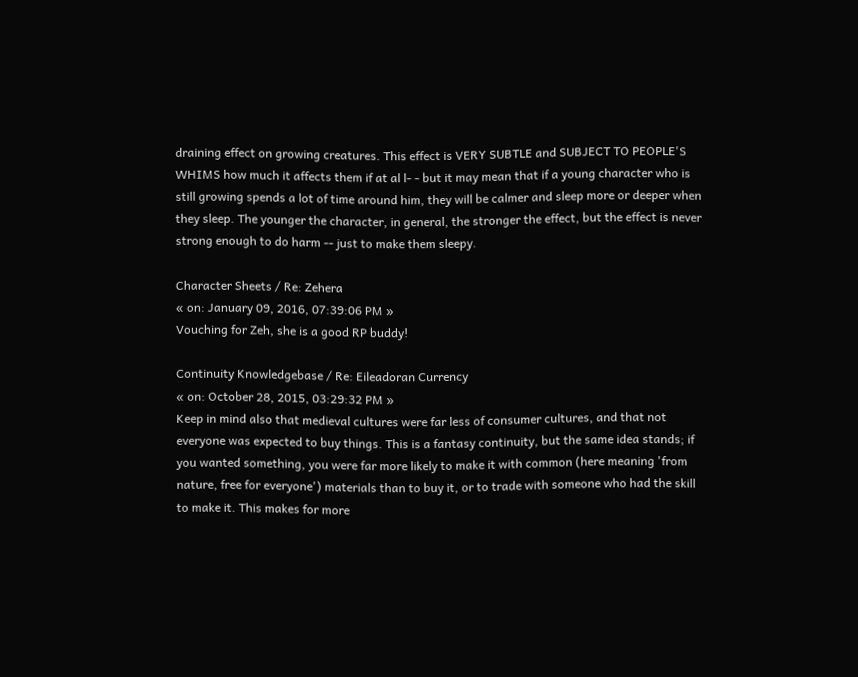draining effect on growing creatures. This effect is VERY SUBTLE and SUBJECT TO PEOPLE'S WHIMS how much it affects them if at al l- - but it may mean that if a young character who is still growing spends a lot of time around him, they will be calmer and sleep more or deeper when they sleep. The younger the character, in general, the stronger the effect, but the effect is never strong enough to do harm -- just to make them sleepy.

Character Sheets / Re: Zehera
« on: January 09, 2016, 07:39:06 PM »
Vouching for Zeh, she is a good RP buddy!

Continuity Knowledgebase / Re: Eileadoran Currency
« on: October 28, 2015, 03:29:32 PM »
Keep in mind also that medieval cultures were far less of consumer cultures, and that not everyone was expected to buy things. This is a fantasy continuity, but the same idea stands; if you wanted something, you were far more likely to make it with common (here meaning 'from nature, free for everyone') materials than to buy it, or to trade with someone who had the skill to make it. This makes for more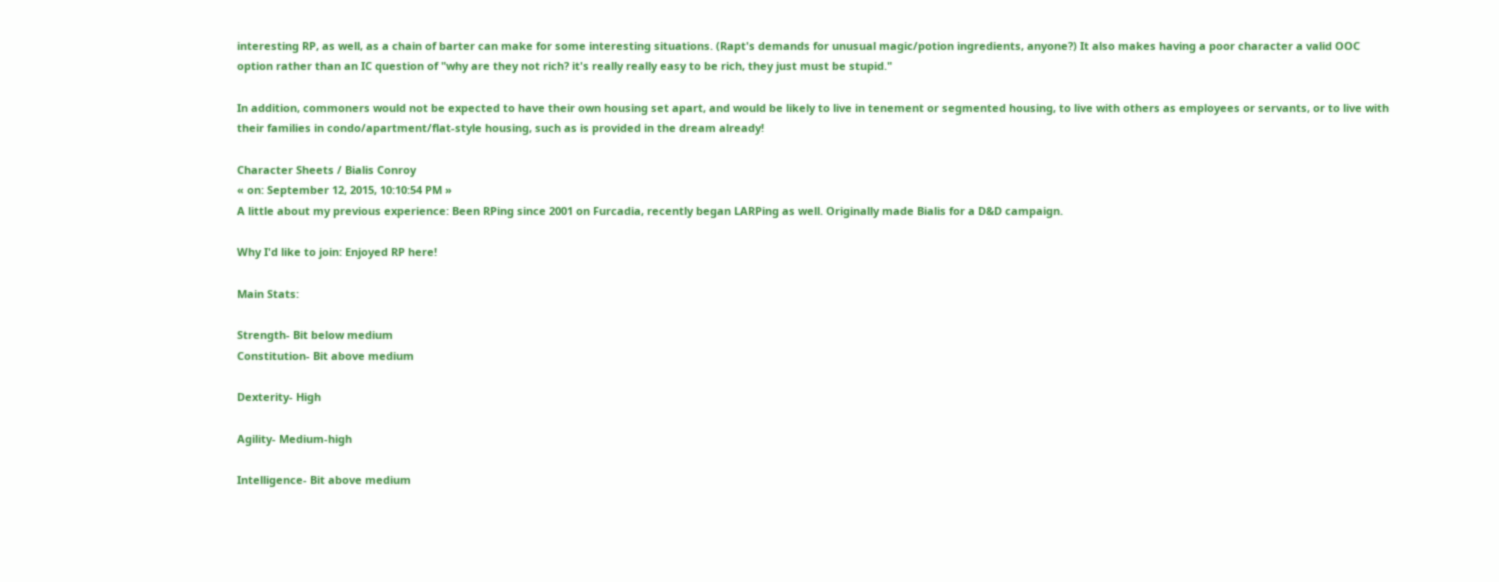interesting RP, as well, as a chain of barter can make for some interesting situations. (Rapt's demands for unusual magic/potion ingredients, anyone?) It also makes having a poor character a valid OOC option rather than an IC question of "why are they not rich? it's really really easy to be rich, they just must be stupid."

In addition, commoners would not be expected to have their own housing set apart, and would be likely to live in tenement or segmented housing, to live with others as employees or servants, or to live with their families in condo/apartment/flat-style housing, such as is provided in the dream already!

Character Sheets / Bialis Conroy
« on: September 12, 2015, 10:10:54 PM »
A little about my previous experience: Been RPing since 2001 on Furcadia, recently began LARPing as well. Originally made Bialis for a D&D campaign.

Why I'd like to join: Enjoyed RP here!

Main Stats:

Strength- Bit below medium
Constitution- Bit above medium

Dexterity- High

Agility- Medium-high

Intelligence- Bit above medium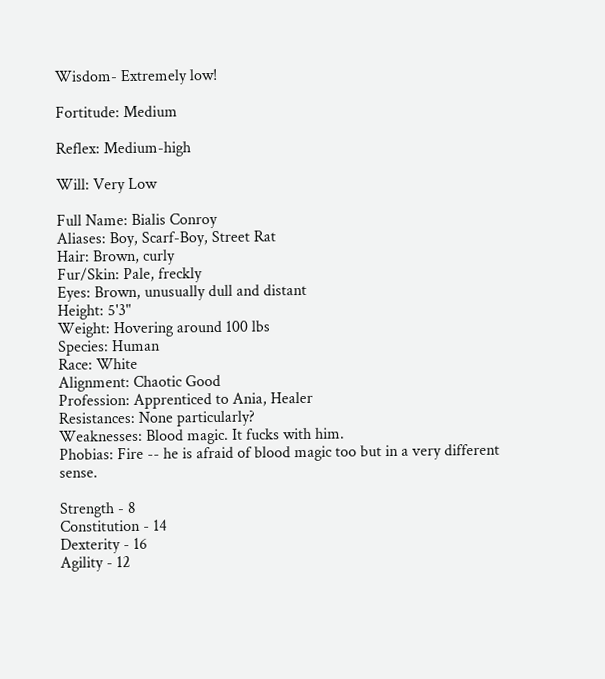Wisdom- Extremely low!

Fortitude: Medium

Reflex: Medium-high

Will: Very Low

Full Name: Bialis Conroy
Aliases: Boy, Scarf-Boy, Street Rat
Hair: Brown, curly
Fur/Skin: Pale, freckly
Eyes: Brown, unusually dull and distant
Height: 5'3"
Weight: Hovering around 100 lbs
Species: Human
Race: White
Alignment: Chaotic Good
Profession: Apprenticed to Ania, Healer
Resistances: None particularly?
Weaknesses: Blood magic. It fucks with him.
Phobias: Fire -- he is afraid of blood magic too but in a very different sense.

Strength - 8
Constitution - 14
Dexterity - 16
Agility - 12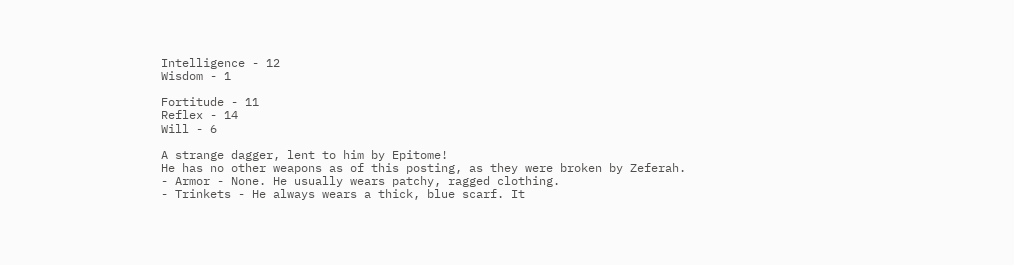Intelligence - 12
Wisdom - 1

Fortitude - 11
Reflex - 14
Will - 6

A strange dagger, lent to him by Epitome!
He has no other weapons as of this posting, as they were broken by Zeferah.
- Armor - None. He usually wears patchy, ragged clothing.
- Trinkets - He always wears a thick, blue scarf. It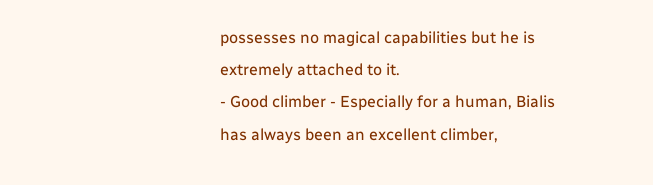possesses no magical capabilities but he is extremely attached to it.
- Good climber - Especially for a human, Bialis has always been an excellent climber,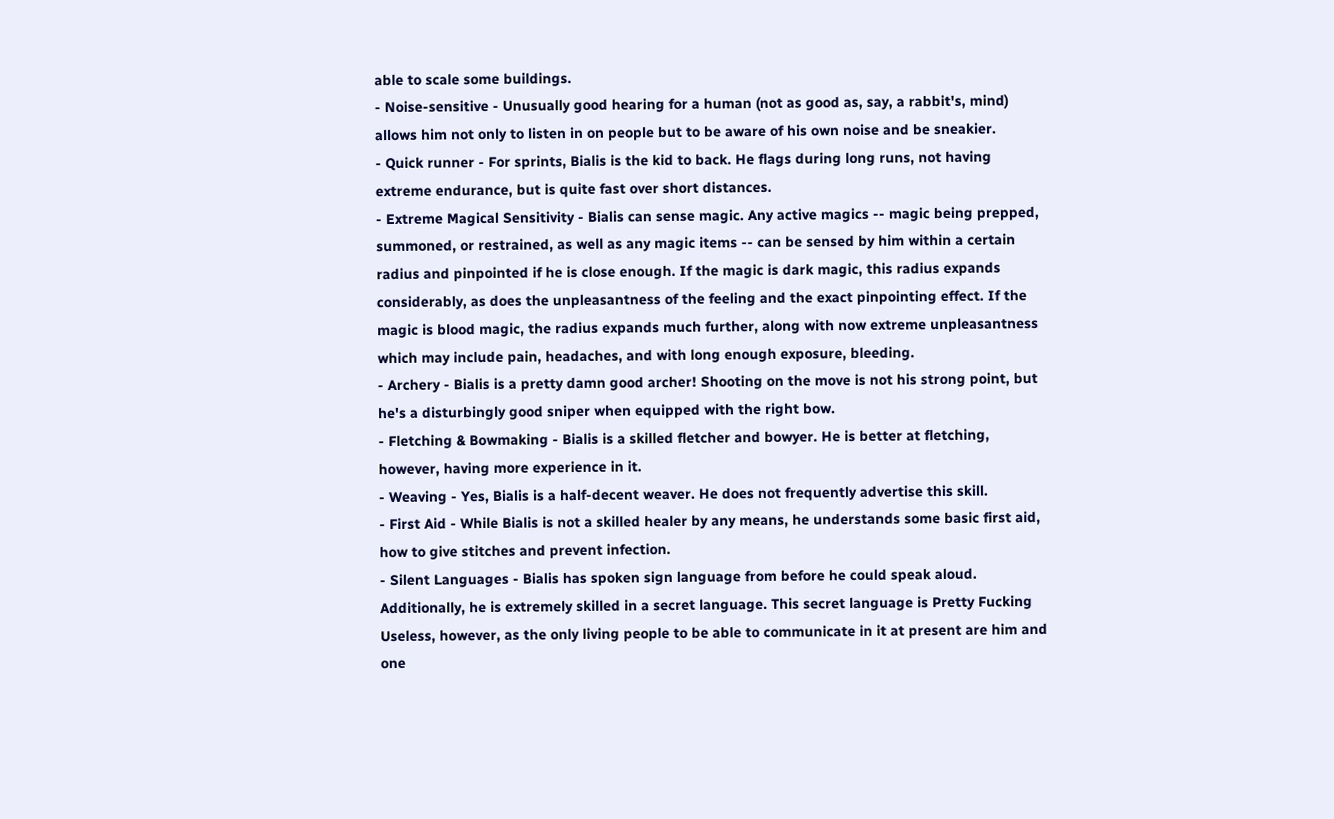able to scale some buildings.
- Noise-sensitive - Unusually good hearing for a human (not as good as, say, a rabbit's, mind) allows him not only to listen in on people but to be aware of his own noise and be sneakier.
- Quick runner - For sprints, Bialis is the kid to back. He flags during long runs, not having extreme endurance, but is quite fast over short distances.
- Extreme Magical Sensitivity - Bialis can sense magic. Any active magics -- magic being prepped, summoned, or restrained, as well as any magic items -- can be sensed by him within a certain radius and pinpointed if he is close enough. If the magic is dark magic, this radius expands considerably, as does the unpleasantness of the feeling and the exact pinpointing effect. If the magic is blood magic, the radius expands much further, along with now extreme unpleasantness which may include pain, headaches, and with long enough exposure, bleeding.
- Archery - Bialis is a pretty damn good archer! Shooting on the move is not his strong point, but he's a disturbingly good sniper when equipped with the right bow.
- Fletching & Bowmaking - Bialis is a skilled fletcher and bowyer. He is better at fletching, however, having more experience in it.
- Weaving - Yes, Bialis is a half-decent weaver. He does not frequently advertise this skill.
- First Aid - While Bialis is not a skilled healer by any means, he understands some basic first aid, how to give stitches and prevent infection.
- Silent Languages - Bialis has spoken sign language from before he could speak aloud. Additionally, he is extremely skilled in a secret language. This secret language is Pretty Fucking Useless, however, as the only living people to be able to communicate in it at present are him and one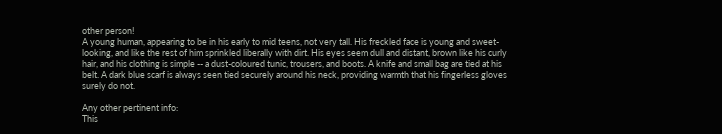other person!
A young human, appearing to be in his early to mid teens, not very tall. His freckled face is young and sweet-looking, and like the rest of him sprinkled liberally with dirt. His eyes seem dull and distant, brown like his curly hair, and his clothing is simple -- a dust-coloured tunic, trousers, and boots. A knife and small bag are tied at his belt. A dark blue scarf is always seen tied securely around his neck, providing warmth that his fingerless gloves surely do not.

Any other pertinent info:
This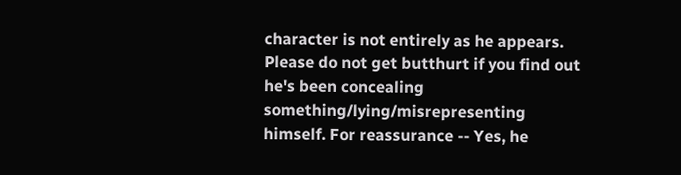character is not entirely as he appears. Please do not get butthurt if you find out he's been concealing something/lying/misrepresenting himself. For reassurance -- Yes, he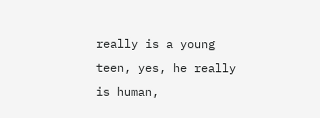really is a young teen, yes, he really is human,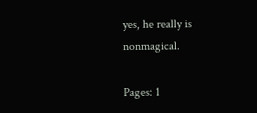yes, he really is nonmagical.

Pages: 1